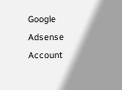Google Adsense Account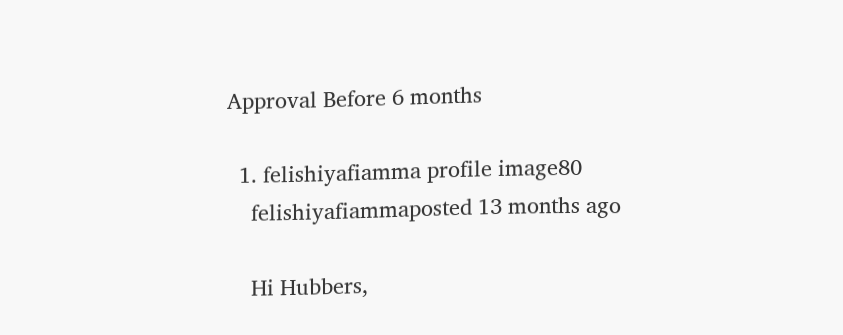Approval Before 6 months

  1. felishiyafiamma profile image80
    felishiyafiammaposted 13 months ago

    Hi Hubbers,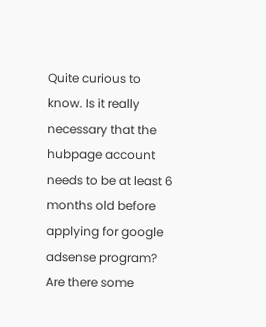Quite curious to know. Is it really necessary that the hubpage account needs to be at least 6 months old before applying for google adsense program? Are there some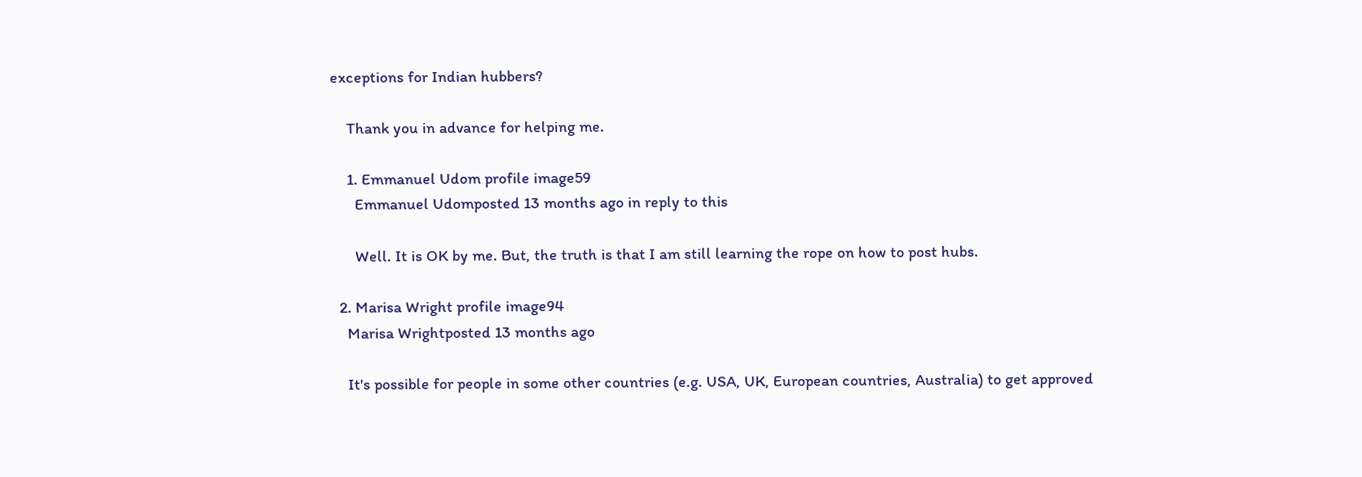exceptions for Indian hubbers?

    Thank you in advance for helping me.

    1. Emmanuel Udom profile image59
      Emmanuel Udomposted 13 months ago in reply to this

      Well. It is OK by me. But, the truth is that I am still learning the rope on how to post hubs.

  2. Marisa Wright profile image94
    Marisa Wrightposted 13 months ago

    It's possible for people in some other countries (e.g. USA, UK, European countries, Australia) to get approved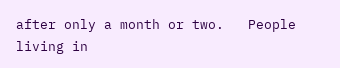after only a month or two.   People living in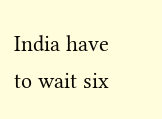India have to wait six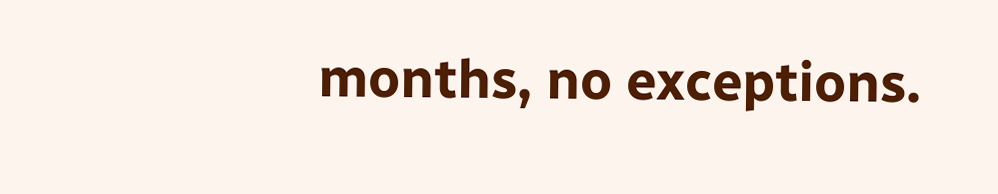months, no exceptions.